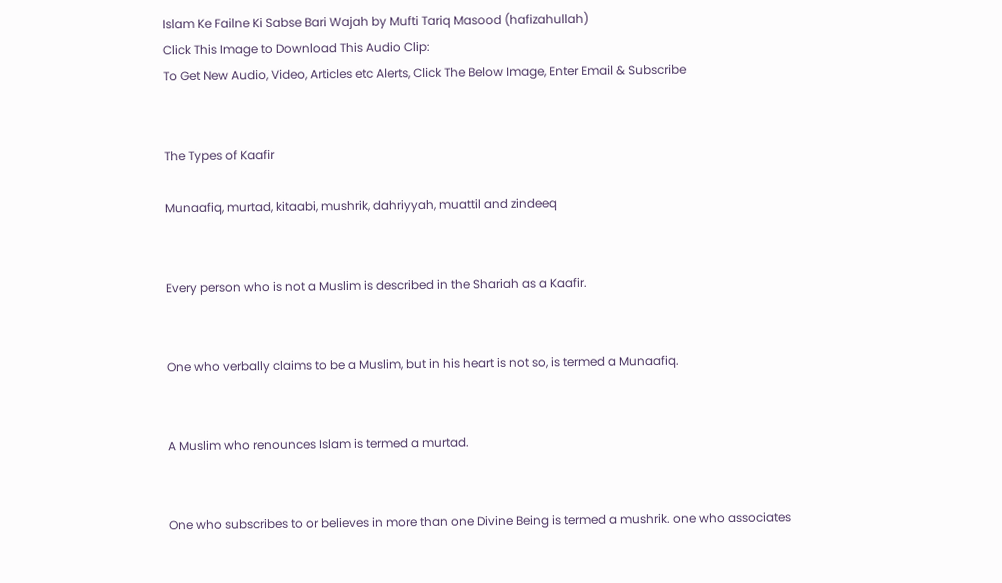Islam Ke Failne Ki Sabse Bari Wajah by Mufti Tariq Masood (hafizahullah)
Click This Image to Download This Audio Clip:
To Get New Audio, Video, Articles etc Alerts, Click The Below Image, Enter Email & Subscribe


The Types of Kaafir

Munaafiq, murtad, kitaabi, mushrik, dahriyyah, muattil and zindeeq


Every person who is not a Muslim is described in the Shariah as a Kaafir.


One who verbally claims to be a Muslim, but in his heart is not so, is termed a Munaafiq.


A Muslim who renounces Islam is termed a murtad.


One who subscribes to or believes in more than one Divine Being is termed a mushrik. one who associates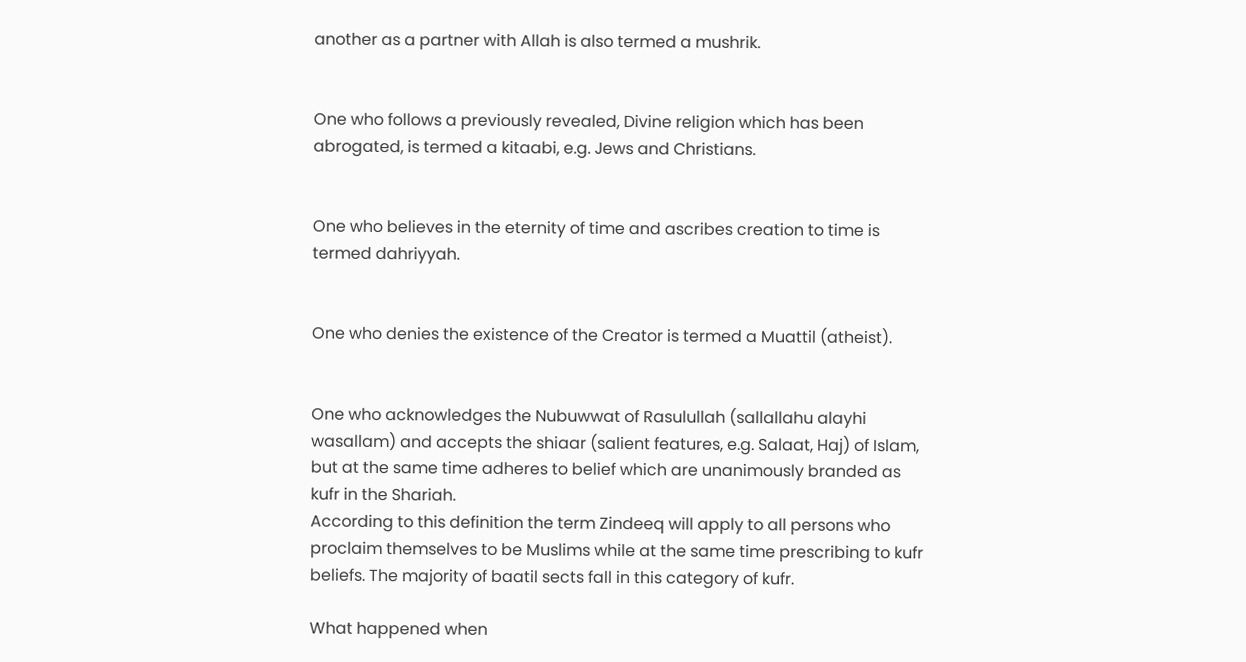another as a partner with Allah is also termed a mushrik.


One who follows a previously revealed, Divine religion which has been abrogated, is termed a kitaabi, e.g. Jews and Christians.


One who believes in the eternity of time and ascribes creation to time is termed dahriyyah.


One who denies the existence of the Creator is termed a Muattil (atheist).


One who acknowledges the Nubuwwat of Rasulullah (sallallahu alayhi wasallam) and accepts the shiaar (salient features, e.g. Salaat, Haj) of Islam, but at the same time adheres to belief which are unanimously branded as kufr in the Shariah.
According to this definition the term Zindeeq will apply to all persons who proclaim themselves to be Muslims while at the same time prescribing to kufr beliefs. The majority of baatil sects fall in this category of kufr.

What happened when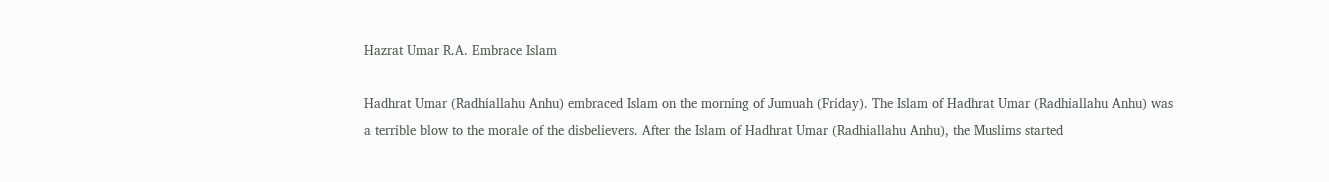Hazrat Umar R.A. Embrace Islam

Hadhrat Umar (Radhiallahu Anhu) embraced Islam on the morning of Jumuah (Friday). The Islam of Hadhrat Umar (Radhiallahu Anhu) was a terrible blow to the morale of the disbelievers. After the Islam of Hadhrat Umar (Radhiallahu Anhu), the Muslims started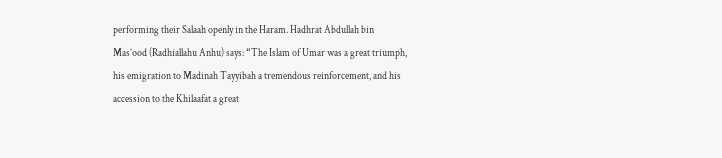performing their Salaah openly in the Haram. Hadhrat Abdullah bin Mas’ood (Radhiallahu Anhu) says: “The Islam of Umar was a great triumph, his emigration to Madinah Tayyibah a tremendous reinforcement, and his accession to the Khilaafat a great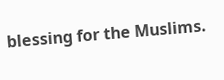blessing for the Muslims.